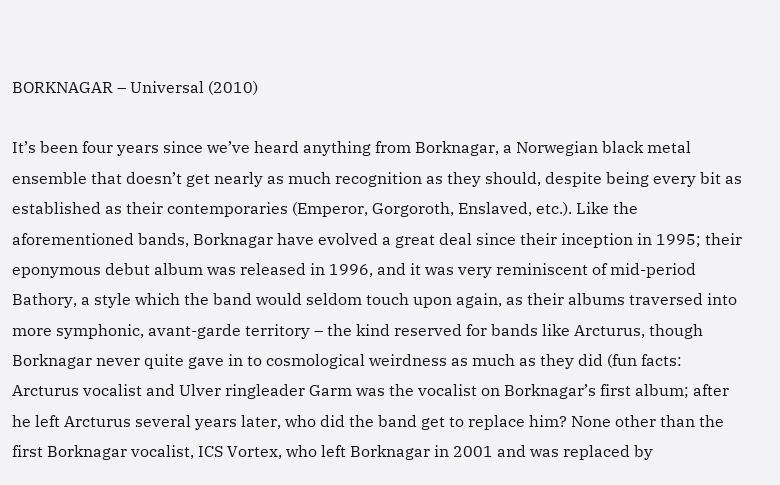BORKNAGAR – Universal (2010)

It’s been four years since we’ve heard anything from Borknagar, a Norwegian black metal ensemble that doesn’t get nearly as much recognition as they should, despite being every bit as established as their contemporaries (Emperor, Gorgoroth, Enslaved, etc.). Like the aforementioned bands, Borknagar have evolved a great deal since their inception in 1995; their eponymous debut album was released in 1996, and it was very reminiscent of mid-period Bathory, a style which the band would seldom touch upon again, as their albums traversed into more symphonic, avant-garde territory – the kind reserved for bands like Arcturus, though Borknagar never quite gave in to cosmological weirdness as much as they did (fun facts: Arcturus vocalist and Ulver ringleader Garm was the vocalist on Borknagar’s first album; after he left Arcturus several years later, who did the band get to replace him? None other than the first Borknagar vocalist, ICS Vortex, who left Borknagar in 2001 and was replaced by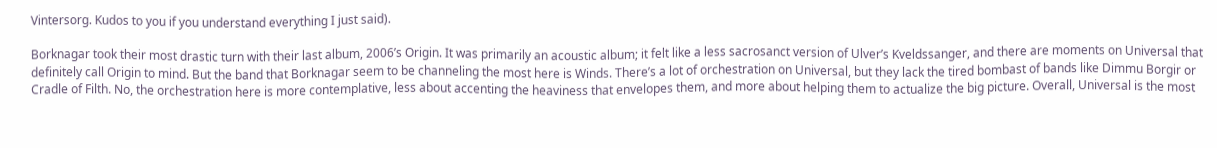Vintersorg. Kudos to you if you understand everything I just said).

Borknagar took their most drastic turn with their last album, 2006’s Origin. It was primarily an acoustic album; it felt like a less sacrosanct version of Ulver’s Kveldssanger, and there are moments on Universal that definitely call Origin to mind. But the band that Borknagar seem to be channeling the most here is Winds. There’s a lot of orchestration on Universal, but they lack the tired bombast of bands like Dimmu Borgir or Cradle of Filth. No, the orchestration here is more contemplative, less about accenting the heaviness that envelopes them, and more about helping them to actualize the big picture. Overall, Universal is the most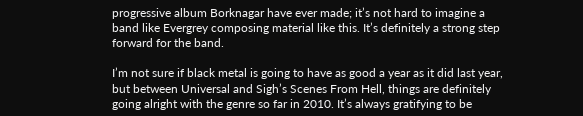progressive album Borknagar have ever made; it’s not hard to imagine a band like Evergrey composing material like this. It’s definitely a strong step forward for the band.

I’m not sure if black metal is going to have as good a year as it did last year, but between Universal and Sigh’s Scenes From Hell, things are definitely going alright with the genre so far in 2010. It’s always gratifying to be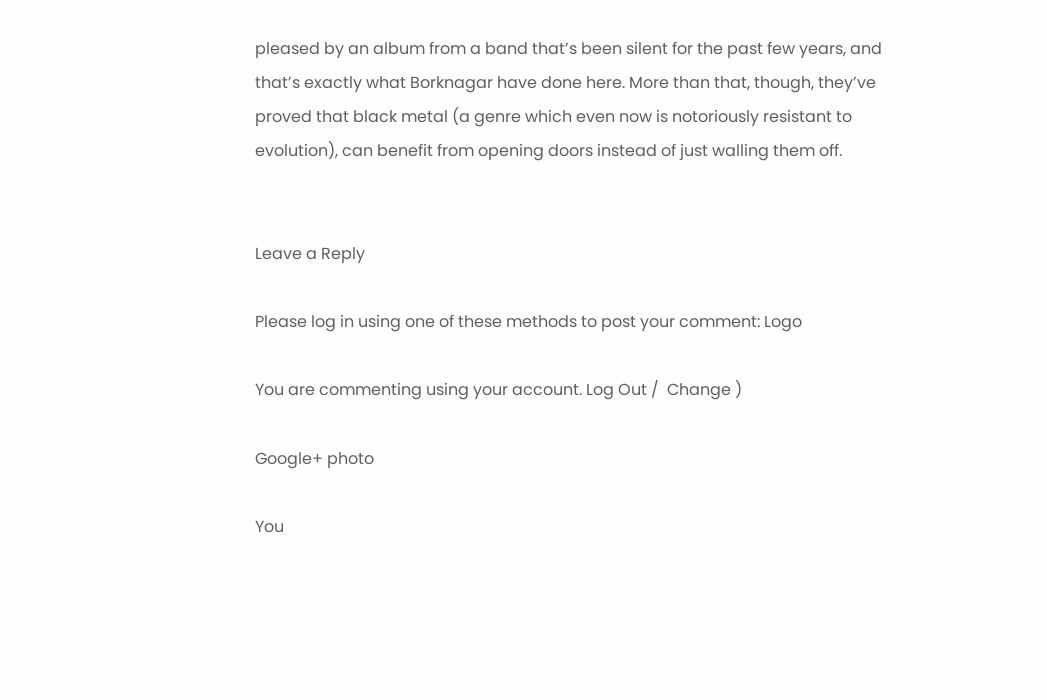pleased by an album from a band that’s been silent for the past few years, and that’s exactly what Borknagar have done here. More than that, though, they’ve proved that black metal (a genre which even now is notoriously resistant to evolution), can benefit from opening doors instead of just walling them off.


Leave a Reply

Please log in using one of these methods to post your comment: Logo

You are commenting using your account. Log Out /  Change )

Google+ photo

You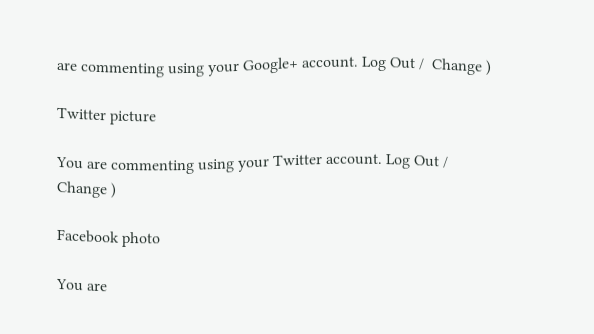are commenting using your Google+ account. Log Out /  Change )

Twitter picture

You are commenting using your Twitter account. Log Out /  Change )

Facebook photo

You are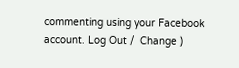commenting using your Facebook account. Log Out /  Change )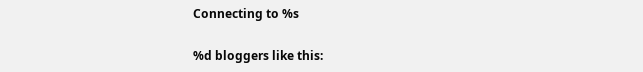Connecting to %s

%d bloggers like this: